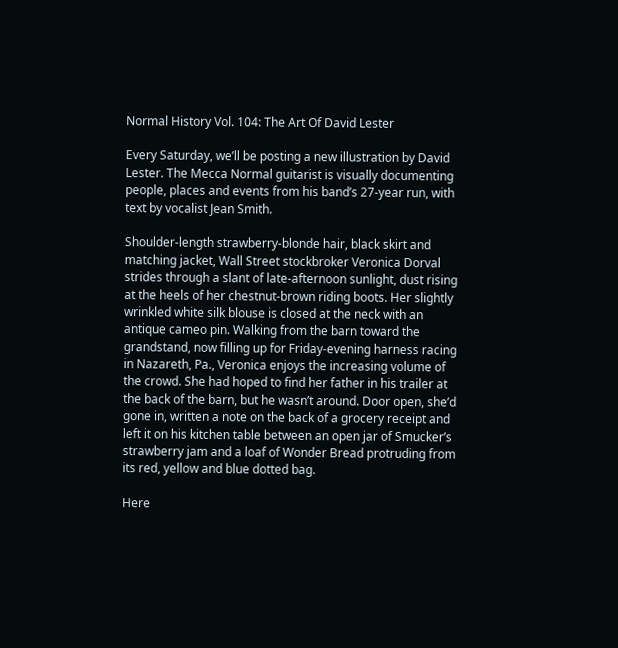Normal History Vol. 104: The Art Of David Lester

Every Saturday, we’ll be posting a new illustration by David Lester. The Mecca Normal guitarist is visually documenting people, places and events from his band’s 27-year run, with text by vocalist Jean Smith.

Shoulder-length strawberry-blonde hair, black skirt and matching jacket, Wall Street stockbroker Veronica Dorval strides through a slant of late-afternoon sunlight, dust rising at the heels of her chestnut-brown riding boots. Her slightly wrinkled white silk blouse is closed at the neck with an antique cameo pin. Walking from the barn toward the grandstand, now filling up for Friday-evening harness racing in Nazareth, Pa., Veronica enjoys the increasing volume of the crowd. She had hoped to find her father in his trailer at the back of the barn, but he wasn’t around. Door open, she’d gone in, written a note on the back of a grocery receipt and left it on his kitchen table between an open jar of Smucker’s strawberry jam and a loaf of Wonder Bread protruding from its red, yellow and blue dotted bag.

Here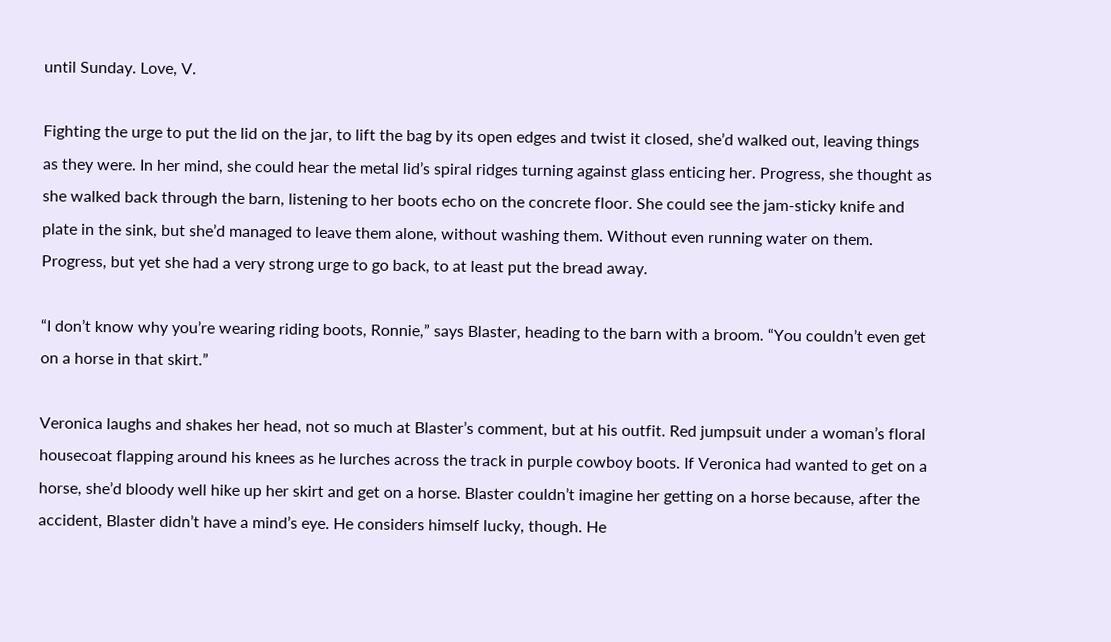until Sunday. Love, V.

Fighting the urge to put the lid on the jar, to lift the bag by its open edges and twist it closed, she’d walked out, leaving things as they were. In her mind, she could hear the metal lid’s spiral ridges turning against glass enticing her. Progress, she thought as she walked back through the barn, listening to her boots echo on the concrete floor. She could see the jam-sticky knife and plate in the sink, but she’d managed to leave them alone, without washing them. Without even running water on them. Progress, but yet she had a very strong urge to go back, to at least put the bread away.

“I don’t know why you’re wearing riding boots, Ronnie,” says Blaster, heading to the barn with a broom. “You couldn’t even get on a horse in that skirt.”

Veronica laughs and shakes her head, not so much at Blaster’s comment, but at his outfit. Red jumpsuit under a woman’s floral housecoat flapping around his knees as he lurches across the track in purple cowboy boots. If Veronica had wanted to get on a horse, she’d bloody well hike up her skirt and get on a horse. Blaster couldn’t imagine her getting on a horse because, after the accident, Blaster didn’t have a mind’s eye. He considers himself lucky, though. He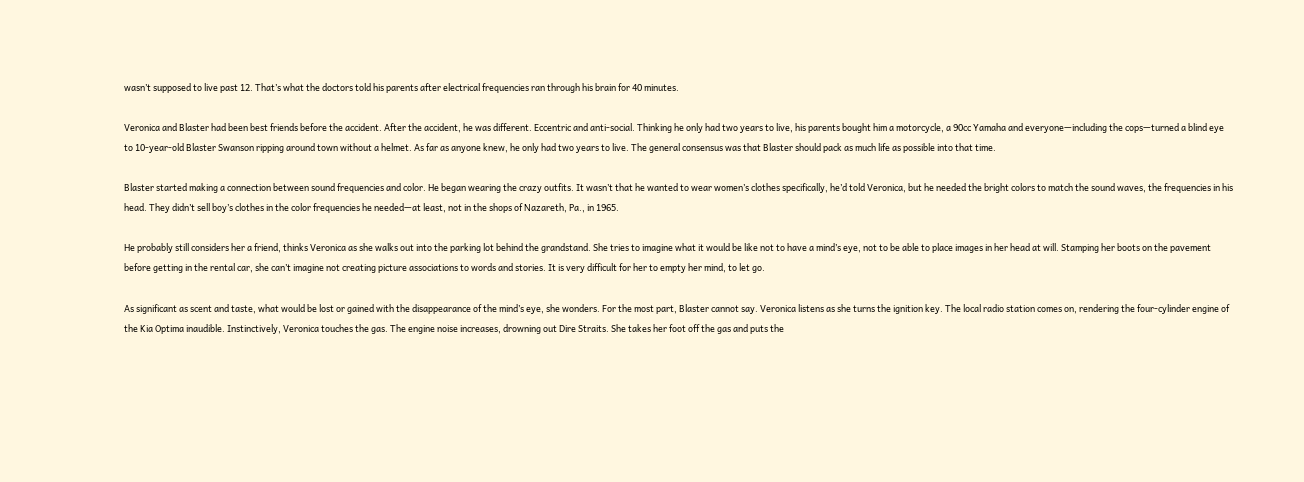wasn’t supposed to live past 12. That’s what the doctors told his parents after electrical frequencies ran through his brain for 40 minutes.

Veronica and Blaster had been best friends before the accident. After the accident, he was different. Eccentric and anti-social. Thinking he only had two years to live, his parents bought him a motorcycle, a 90cc Yamaha and everyone—including the cops—turned a blind eye to 10-year-old Blaster Swanson ripping around town without a helmet. As far as anyone knew, he only had two years to live. The general consensus was that Blaster should pack as much life as possible into that time.

Blaster started making a connection between sound frequencies and color. He began wearing the crazy outfits. It wasn’t that he wanted to wear women’s clothes specifically, he’d told Veronica, but he needed the bright colors to match the sound waves, the frequencies in his head. They didn’t sell boy’s clothes in the color frequencies he needed—at least, not in the shops of Nazareth, Pa., in 1965.

He probably still considers her a friend, thinks Veronica as she walks out into the parking lot behind the grandstand. She tries to imagine what it would be like not to have a mind’s eye, not to be able to place images in her head at will. Stamping her boots on the pavement before getting in the rental car, she can’t imagine not creating picture associations to words and stories. It is very difficult for her to empty her mind, to let go.

As significant as scent and taste, what would be lost or gained with the disappearance of the mind’s eye, she wonders. For the most part, Blaster cannot say. Veronica listens as she turns the ignition key. The local radio station comes on, rendering the four-cylinder engine of the Kia Optima inaudible. Instinctively, Veronica touches the gas. The engine noise increases, drowning out Dire Straits. She takes her foot off the gas and puts the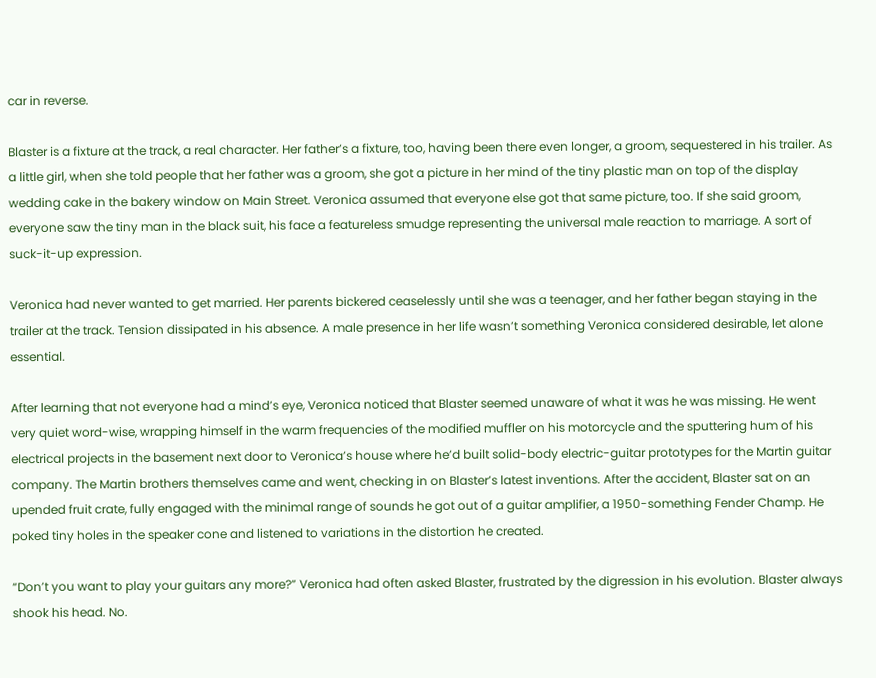car in reverse.

Blaster is a fixture at the track, a real character. Her father’s a fixture, too, having been there even longer, a groom, sequestered in his trailer. As a little girl, when she told people that her father was a groom, she got a picture in her mind of the tiny plastic man on top of the display wedding cake in the bakery window on Main Street. Veronica assumed that everyone else got that same picture, too. If she said groom, everyone saw the tiny man in the black suit, his face a featureless smudge representing the universal male reaction to marriage. A sort of suck-it-up expression.

Veronica had never wanted to get married. Her parents bickered ceaselessly until she was a teenager, and her father began staying in the trailer at the track. Tension dissipated in his absence. A male presence in her life wasn’t something Veronica considered desirable, let alone essential.

After learning that not everyone had a mind’s eye, Veronica noticed that Blaster seemed unaware of what it was he was missing. He went very quiet word-wise, wrapping himself in the warm frequencies of the modified muffler on his motorcycle and the sputtering hum of his electrical projects in the basement next door to Veronica’s house where he’d built solid-body electric-guitar prototypes for the Martin guitar company. The Martin brothers themselves came and went, checking in on Blaster’s latest inventions. After the accident, Blaster sat on an upended fruit crate, fully engaged with the minimal range of sounds he got out of a guitar amplifier, a 1950-something Fender Champ. He poked tiny holes in the speaker cone and listened to variations in the distortion he created.

“Don’t you want to play your guitars any more?” Veronica had often asked Blaster, frustrated by the digression in his evolution. Blaster always shook his head. No.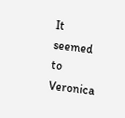It seemed to Veronica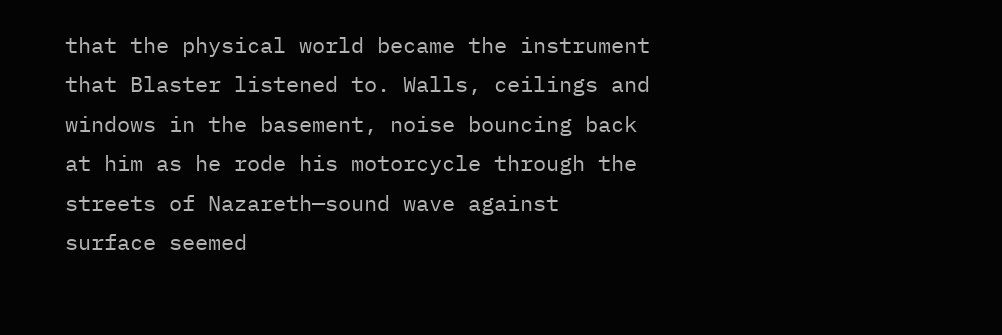that the physical world became the instrument that Blaster listened to. Walls, ceilings and windows in the basement, noise bouncing back at him as he rode his motorcycle through the streets of Nazareth—sound wave against surface seemed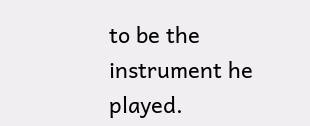to be the instrument he played.